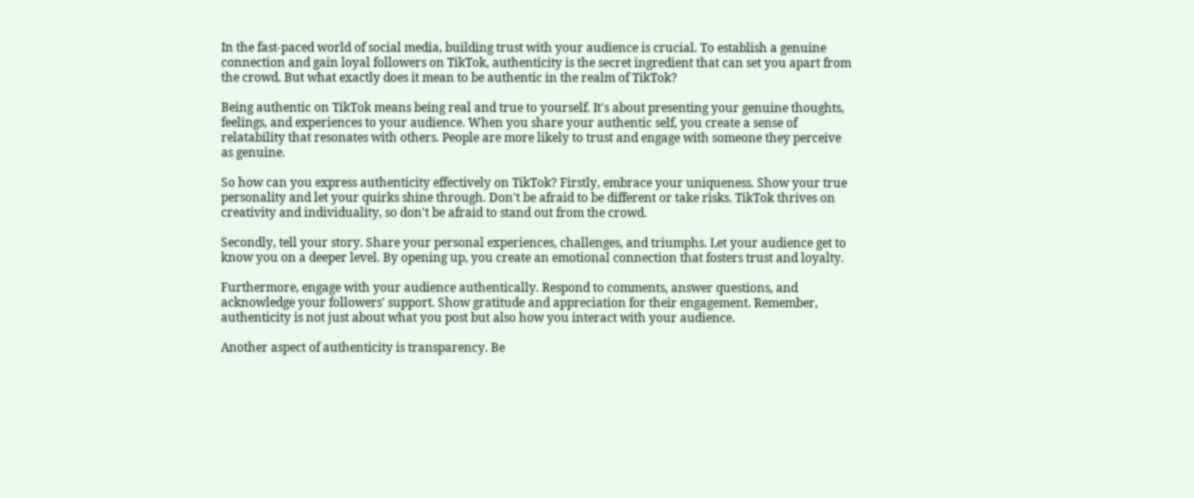In the fast-paced world of social media, building trust with your audience is crucial. To establish a genuine connection and gain loyal followers on TikTok, authenticity is the secret ingredient that can set you apart from the crowd. But what exactly does it mean to be authentic in the realm of TikTok?

Being authentic on TikTok means being real and true to yourself. It's about presenting your genuine thoughts, feelings, and experiences to your audience. When you share your authentic self, you create a sense of relatability that resonates with others. People are more likely to trust and engage with someone they perceive as genuine.

So how can you express authenticity effectively on TikTok? Firstly, embrace your uniqueness. Show your true personality and let your quirks shine through. Don't be afraid to be different or take risks. TikTok thrives on creativity and individuality, so don't be afraid to stand out from the crowd.

Secondly, tell your story. Share your personal experiences, challenges, and triumphs. Let your audience get to know you on a deeper level. By opening up, you create an emotional connection that fosters trust and loyalty.

Furthermore, engage with your audience authentically. Respond to comments, answer questions, and acknowledge your followers' support. Show gratitude and appreciation for their engagement. Remember, authenticity is not just about what you post but also how you interact with your audience.

Another aspect of authenticity is transparency. Be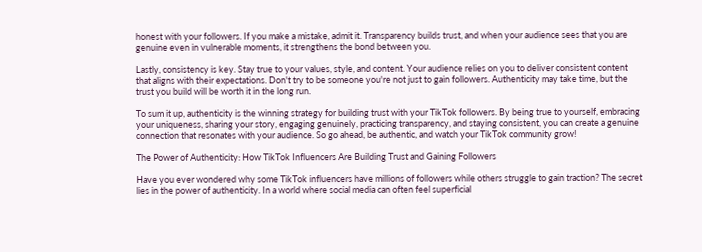honest with your followers. If you make a mistake, admit it. Transparency builds trust, and when your audience sees that you are genuine even in vulnerable moments, it strengthens the bond between you.

Lastly, consistency is key. Stay true to your values, style, and content. Your audience relies on you to deliver consistent content that aligns with their expectations. Don't try to be someone you're not just to gain followers. Authenticity may take time, but the trust you build will be worth it in the long run.

To sum it up, authenticity is the winning strategy for building trust with your TikTok followers. By being true to yourself, embracing your uniqueness, sharing your story, engaging genuinely, practicing transparency, and staying consistent, you can create a genuine connection that resonates with your audience. So go ahead, be authentic, and watch your TikTok community grow!

The Power of Authenticity: How TikTok Influencers Are Building Trust and Gaining Followers

Have you ever wondered why some TikTok influencers have millions of followers while others struggle to gain traction? The secret lies in the power of authenticity. In a world where social media can often feel superficial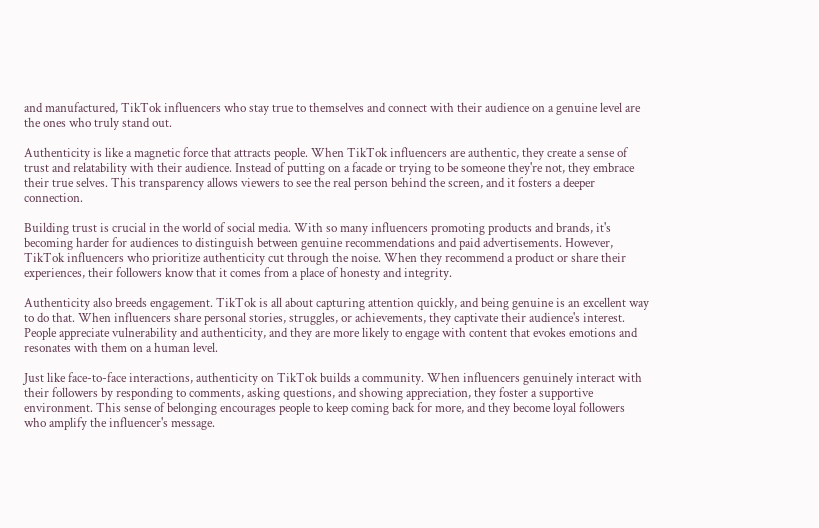and manufactured, TikTok influencers who stay true to themselves and connect with their audience on a genuine level are the ones who truly stand out.

Authenticity is like a magnetic force that attracts people. When TikTok influencers are authentic, they create a sense of trust and relatability with their audience. Instead of putting on a facade or trying to be someone they're not, they embrace their true selves. This transparency allows viewers to see the real person behind the screen, and it fosters a deeper connection.

Building trust is crucial in the world of social media. With so many influencers promoting products and brands, it's becoming harder for audiences to distinguish between genuine recommendations and paid advertisements. However, TikTok influencers who prioritize authenticity cut through the noise. When they recommend a product or share their experiences, their followers know that it comes from a place of honesty and integrity.

Authenticity also breeds engagement. TikTok is all about capturing attention quickly, and being genuine is an excellent way to do that. When influencers share personal stories, struggles, or achievements, they captivate their audience's interest. People appreciate vulnerability and authenticity, and they are more likely to engage with content that evokes emotions and resonates with them on a human level.

Just like face-to-face interactions, authenticity on TikTok builds a community. When influencers genuinely interact with their followers by responding to comments, asking questions, and showing appreciation, they foster a supportive environment. This sense of belonging encourages people to keep coming back for more, and they become loyal followers who amplify the influencer's message.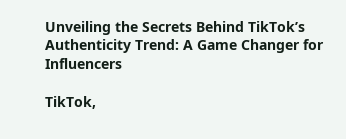Unveiling the Secrets Behind TikTok’s Authenticity Trend: A Game Changer for Influencers

TikTok,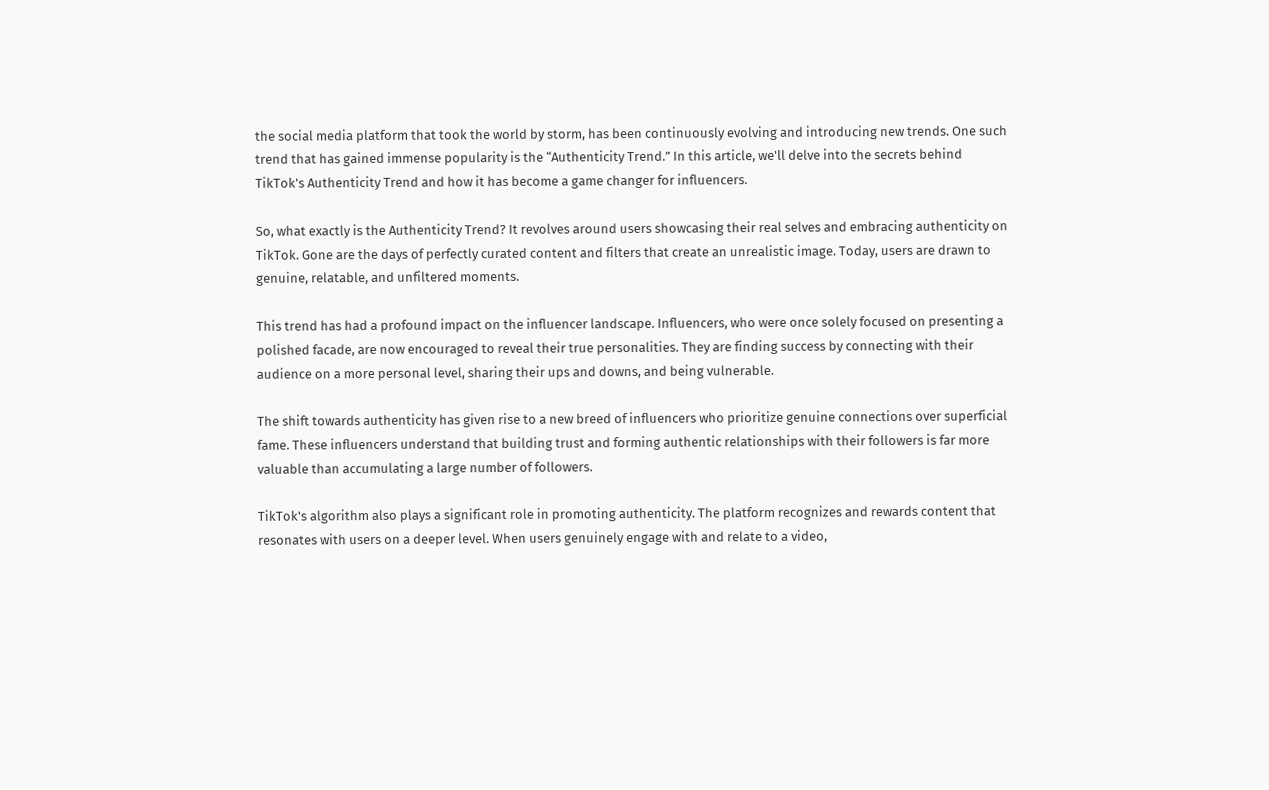the social media platform that took the world by storm, has been continuously evolving and introducing new trends. One such trend that has gained immense popularity is the “Authenticity Trend.” In this article, we'll delve into the secrets behind TikTok's Authenticity Trend and how it has become a game changer for influencers.

So, what exactly is the Authenticity Trend? It revolves around users showcasing their real selves and embracing authenticity on TikTok. Gone are the days of perfectly curated content and filters that create an unrealistic image. Today, users are drawn to genuine, relatable, and unfiltered moments.

This trend has had a profound impact on the influencer landscape. Influencers, who were once solely focused on presenting a polished facade, are now encouraged to reveal their true personalities. They are finding success by connecting with their audience on a more personal level, sharing their ups and downs, and being vulnerable.

The shift towards authenticity has given rise to a new breed of influencers who prioritize genuine connections over superficial fame. These influencers understand that building trust and forming authentic relationships with their followers is far more valuable than accumulating a large number of followers.

TikTok's algorithm also plays a significant role in promoting authenticity. The platform recognizes and rewards content that resonates with users on a deeper level. When users genuinely engage with and relate to a video,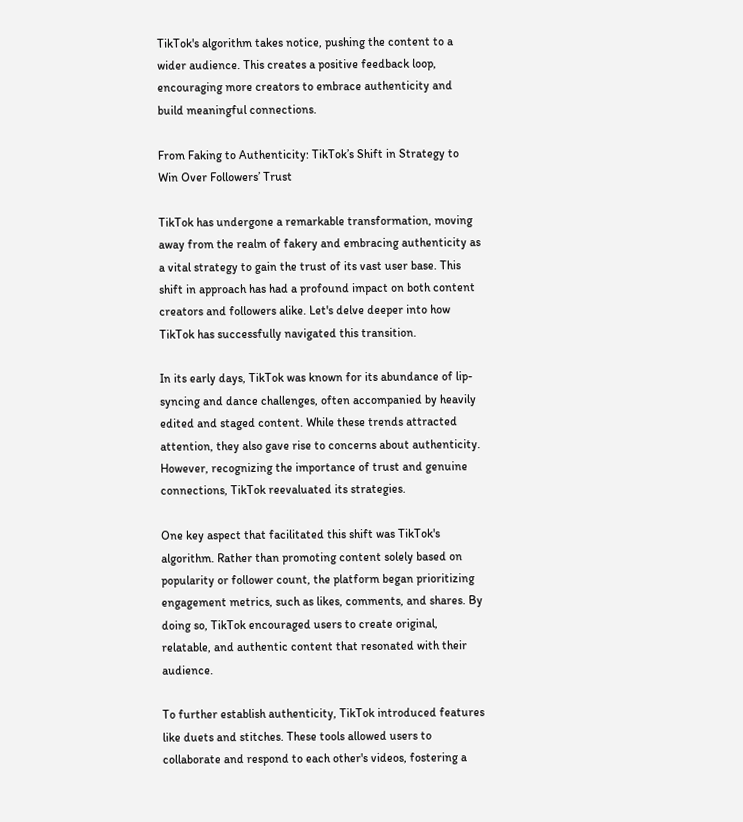TikTok's algorithm takes notice, pushing the content to a wider audience. This creates a positive feedback loop, encouraging more creators to embrace authenticity and build meaningful connections.

From Faking to Authenticity: TikTok’s Shift in Strategy to Win Over Followers’ Trust

TikTok has undergone a remarkable transformation, moving away from the realm of fakery and embracing authenticity as a vital strategy to gain the trust of its vast user base. This shift in approach has had a profound impact on both content creators and followers alike. Let's delve deeper into how TikTok has successfully navigated this transition.

In its early days, TikTok was known for its abundance of lip-syncing and dance challenges, often accompanied by heavily edited and staged content. While these trends attracted attention, they also gave rise to concerns about authenticity. However, recognizing the importance of trust and genuine connections, TikTok reevaluated its strategies.

One key aspect that facilitated this shift was TikTok's algorithm. Rather than promoting content solely based on popularity or follower count, the platform began prioritizing engagement metrics, such as likes, comments, and shares. By doing so, TikTok encouraged users to create original, relatable, and authentic content that resonated with their audience.

To further establish authenticity, TikTok introduced features like duets and stitches. These tools allowed users to collaborate and respond to each other's videos, fostering a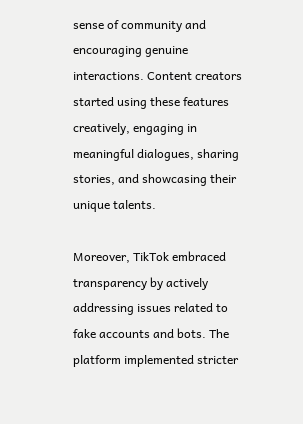sense of community and encouraging genuine interactions. Content creators started using these features creatively, engaging in meaningful dialogues, sharing stories, and showcasing their unique talents.

Moreover, TikTok embraced transparency by actively addressing issues related to fake accounts and bots. The platform implemented stricter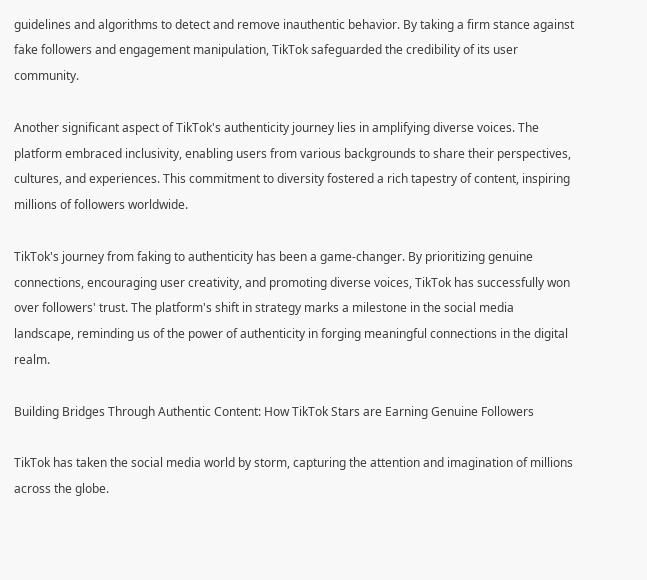guidelines and algorithms to detect and remove inauthentic behavior. By taking a firm stance against fake followers and engagement manipulation, TikTok safeguarded the credibility of its user community.

Another significant aspect of TikTok's authenticity journey lies in amplifying diverse voices. The platform embraced inclusivity, enabling users from various backgrounds to share their perspectives, cultures, and experiences. This commitment to diversity fostered a rich tapestry of content, inspiring millions of followers worldwide.

TikTok's journey from faking to authenticity has been a game-changer. By prioritizing genuine connections, encouraging user creativity, and promoting diverse voices, TikTok has successfully won over followers' trust. The platform's shift in strategy marks a milestone in the social media landscape, reminding us of the power of authenticity in forging meaningful connections in the digital realm.

Building Bridges Through Authentic Content: How TikTok Stars are Earning Genuine Followers

TikTok has taken the social media world by storm, capturing the attention and imagination of millions across the globe.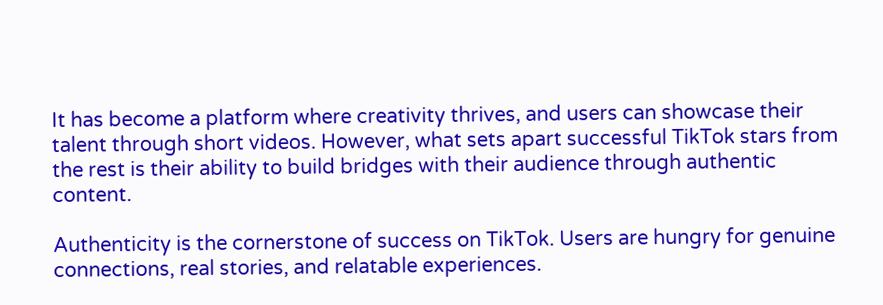It has become a platform where creativity thrives, and users can showcase their talent through short videos. However, what sets apart successful TikTok stars from the rest is their ability to build bridges with their audience through authentic content.

Authenticity is the cornerstone of success on TikTok. Users are hungry for genuine connections, real stories, and relatable experiences.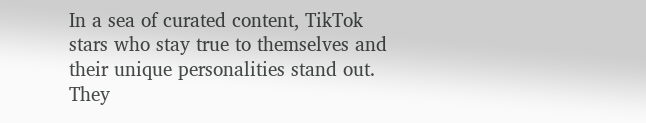In a sea of curated content, TikTok stars who stay true to themselves and their unique personalities stand out. They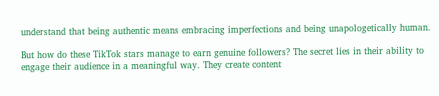understand that being authentic means embracing imperfections and being unapologetically human.

But how do these TikTok stars manage to earn genuine followers? The secret lies in their ability to engage their audience in a meaningful way. They create content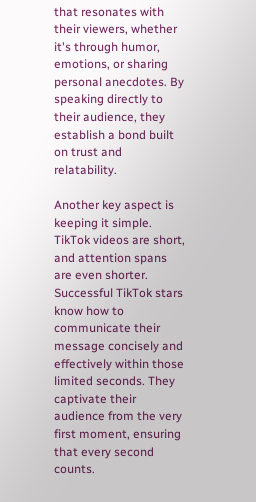that resonates with their viewers, whether it's through humor, emotions, or sharing personal anecdotes. By speaking directly to their audience, they establish a bond built on trust and relatability.

Another key aspect is keeping it simple. TikTok videos are short, and attention spans are even shorter. Successful TikTok stars know how to communicate their message concisely and effectively within those limited seconds. They captivate their audience from the very first moment, ensuring that every second counts.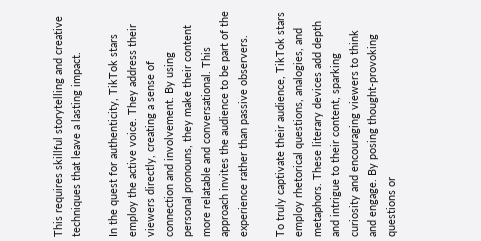This requires skillful storytelling and creative techniques that leave a lasting impact.

In the quest for authenticity, TikTok stars employ the active voice. They address their viewers directly, creating a sense of connection and involvement. By using personal pronouns, they make their content more relatable and conversational. This approach invites the audience to be part of the experience rather than passive observers.

To truly captivate their audience, TikTok stars employ rhetorical questions, analogies, and metaphors. These literary devices add depth and intrigue to their content, sparking curiosity and encouraging viewers to think and engage. By posing thought-provoking questions or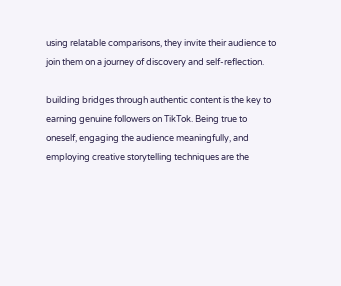using relatable comparisons, they invite their audience to join them on a journey of discovery and self-reflection.

building bridges through authentic content is the key to earning genuine followers on TikTok. Being true to oneself, engaging the audience meaningfully, and employing creative storytelling techniques are the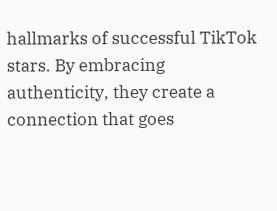hallmarks of successful TikTok stars. By embracing authenticity, they create a connection that goes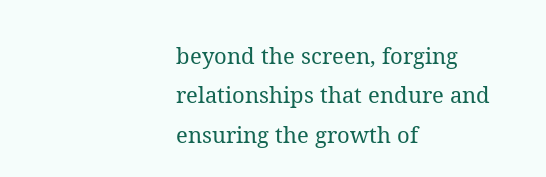beyond the screen, forging relationships that endure and ensuring the growth of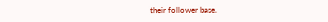their follower base.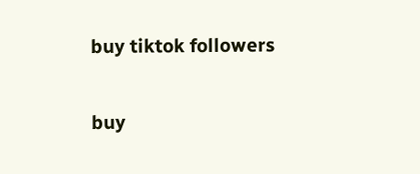buy tiktok followers

buy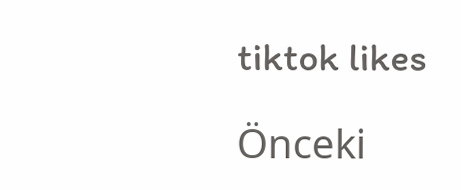tiktok likes

Önceki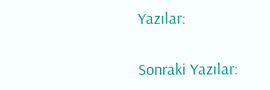Yazılar:

Sonraki Yazılar: